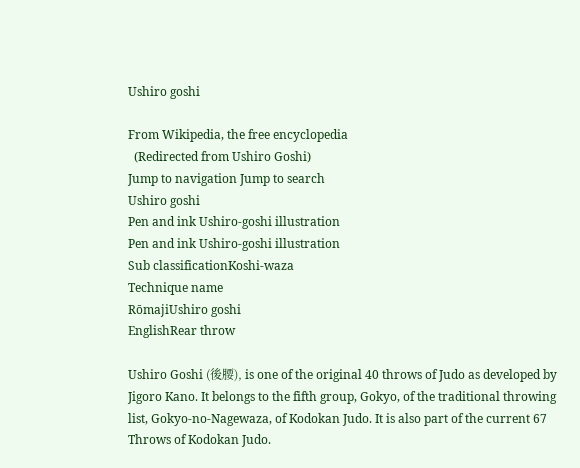Ushiro goshi

From Wikipedia, the free encyclopedia
  (Redirected from Ushiro Goshi)
Jump to navigation Jump to search
Ushiro goshi
Pen and ink Ushiro-goshi illustration
Pen and ink Ushiro-goshi illustration
Sub classificationKoshi-waza
Technique name
RōmajiUshiro goshi
EnglishRear throw

Ushiro Goshi (後腰), is one of the original 40 throws of Judo as developed by Jigoro Kano. It belongs to the fifth group, Gokyo, of the traditional throwing list, Gokyo-no-Nagewaza, of Kodokan Judo. It is also part of the current 67 Throws of Kodokan Judo.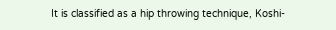It is classified as a hip throwing technique, Koshi-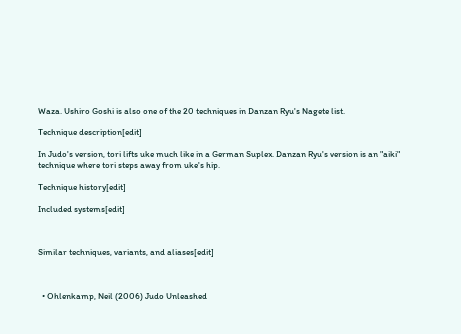Waza. Ushiro Goshi is also one of the 20 techniques in Danzan Ryu's Nagete list.

Technique description[edit]

In Judo's version, tori lifts uke much like in a German Suplex. Danzan Ryu's version is an "aiki" technique where tori steps away from uke's hip.

Technique history[edit]

Included systems[edit]



Similar techniques, variants, and aliases[edit]



  • Ohlenkamp, Neil (2006) Judo Unleashed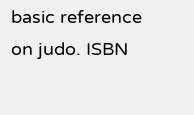basic reference on judo. ISBN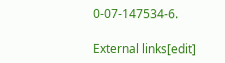0-07-147534-6.

External links[edit]